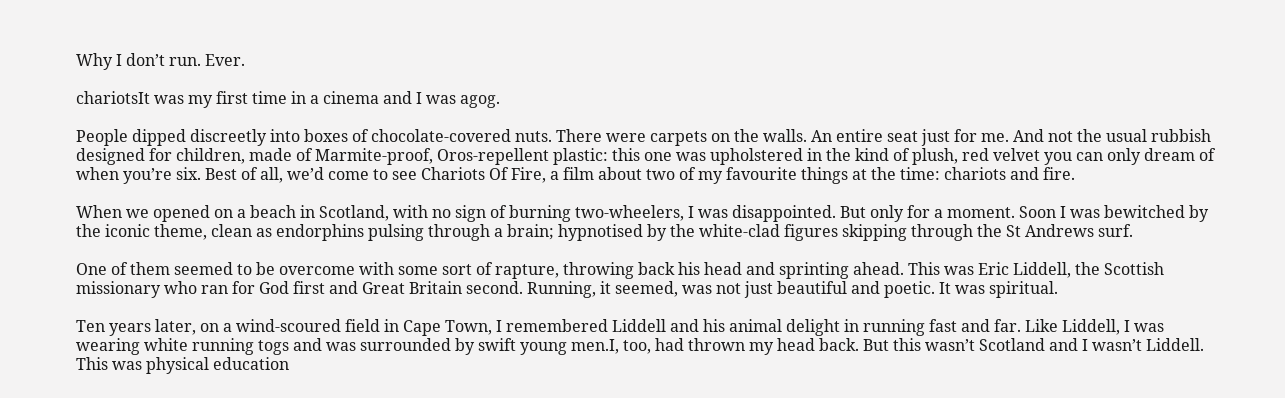Why I don’t run. Ever.

chariotsIt was my first time in a cinema and I was agog.

People dipped discreetly into boxes of chocolate-covered nuts. There were carpets on the walls. An entire seat just for me. And not the usual rubbish designed for children, made of Marmite-proof, Oros-repellent plastic: this one was upholstered in the kind of plush, red velvet you can only dream of when you’re six. Best of all, we’d come to see Chariots Of Fire, a film about two of my favourite things at the time: chariots and fire.

When we opened on a beach in Scotland, with no sign of burning two-wheelers, I was disappointed. But only for a moment. Soon I was bewitched by the iconic theme, clean as endorphins pulsing through a brain; hypnotised by the white-clad figures skipping through the St Andrews surf.

One of them seemed to be overcome with some sort of rapture, throwing back his head and sprinting ahead. This was Eric Liddell, the Scottish missionary who ran for God first and Great Britain second. Running, it seemed, was not just beautiful and poetic. It was spiritual.

Ten years later, on a wind-scoured field in Cape Town, I remembered Liddell and his animal delight in running fast and far. Like Liddell, I was wearing white running togs and was surrounded by swift young men.I, too, had thrown my head back. But this wasn’t Scotland and I wasn’t Liddell. This was physical education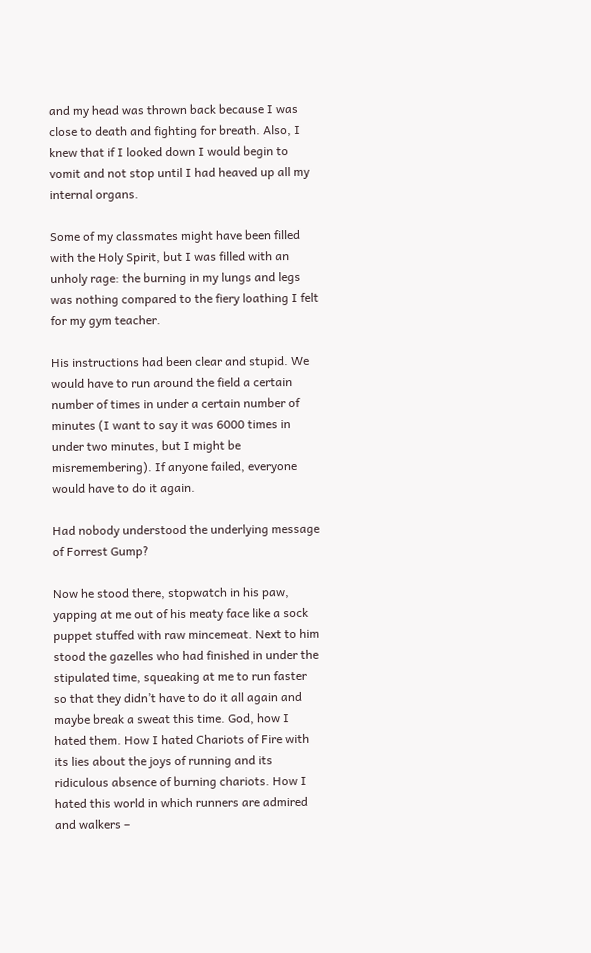and my head was thrown back because I was close to death and fighting for breath. Also, I knew that if I looked down I would begin to vomit and not stop until I had heaved up all my internal organs.

Some of my classmates might have been filled with the Holy Spirit, but I was filled with an unholy rage: the burning in my lungs and legs was nothing compared to the fiery loathing I felt for my gym teacher.

His instructions had been clear and stupid. We would have to run around the field a certain number of times in under a certain number of minutes (I want to say it was 6000 times in under two minutes, but I might be misremembering). If anyone failed, everyone would have to do it again.

Had nobody understood the underlying message of Forrest Gump?

Now he stood there, stopwatch in his paw, yapping at me out of his meaty face like a sock puppet stuffed with raw mincemeat. Next to him stood the gazelles who had finished in under the stipulated time, squeaking at me to run faster so that they didn’t have to do it all again and maybe break a sweat this time. God, how I hated them. How I hated Chariots of Fire with its lies about the joys of running and its ridiculous absence of burning chariots. How I hated this world in which runners are admired and walkers –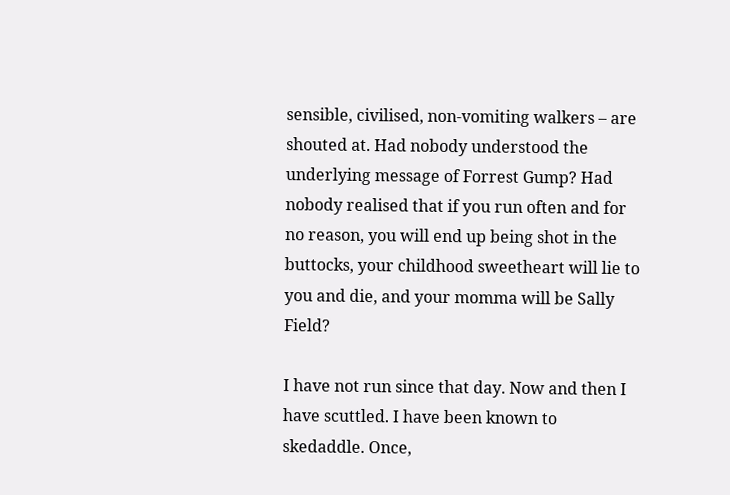sensible, civilised, non-vomiting walkers – are shouted at. Had nobody understood the underlying message of Forrest Gump? Had nobody realised that if you run often and for no reason, you will end up being shot in the buttocks, your childhood sweetheart will lie to you and die, and your momma will be Sally Field?

I have not run since that day. Now and then I have scuttled. I have been known to skedaddle. Once,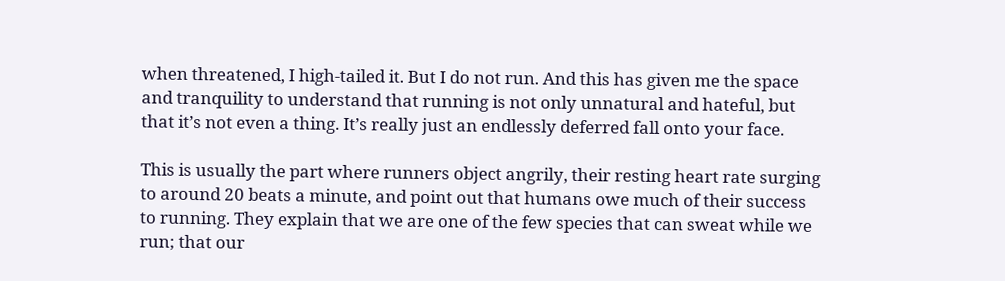when threatened, I high-tailed it. But I do not run. And this has given me the space and tranquility to understand that running is not only unnatural and hateful, but that it’s not even a thing. It’s really just an endlessly deferred fall onto your face.

This is usually the part where runners object angrily, their resting heart rate surging to around 20 beats a minute, and point out that humans owe much of their success to running. They explain that we are one of the few species that can sweat while we run; that our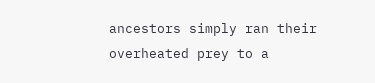ancestors simply ran their overheated prey to a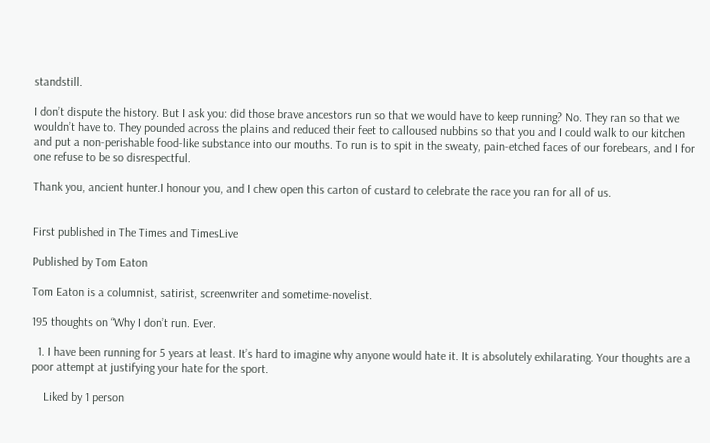standstill.

I don’t dispute the history. But I ask you: did those brave ancestors run so that we would have to keep running? No. They ran so that we wouldn’t have to. They pounded across the plains and reduced their feet to calloused nubbins so that you and I could walk to our kitchen and put a non-perishable food-like substance into our mouths. To run is to spit in the sweaty, pain-etched faces of our forebears, and I for one refuse to be so disrespectful.

Thank you, ancient hunter.I honour you, and I chew open this carton of custard to celebrate the race you ran for all of us.


First published in The Times and TimesLive

Published by Tom Eaton

Tom Eaton is a columnist, satirist, screenwriter and sometime-novelist.

195 thoughts on “Why I don’t run. Ever.

  1. I have been running for 5 years at least. It’s hard to imagine why anyone would hate it. It is absolutely exhilarating. Your thoughts are a poor attempt at justifying your hate for the sport.

    Liked by 1 person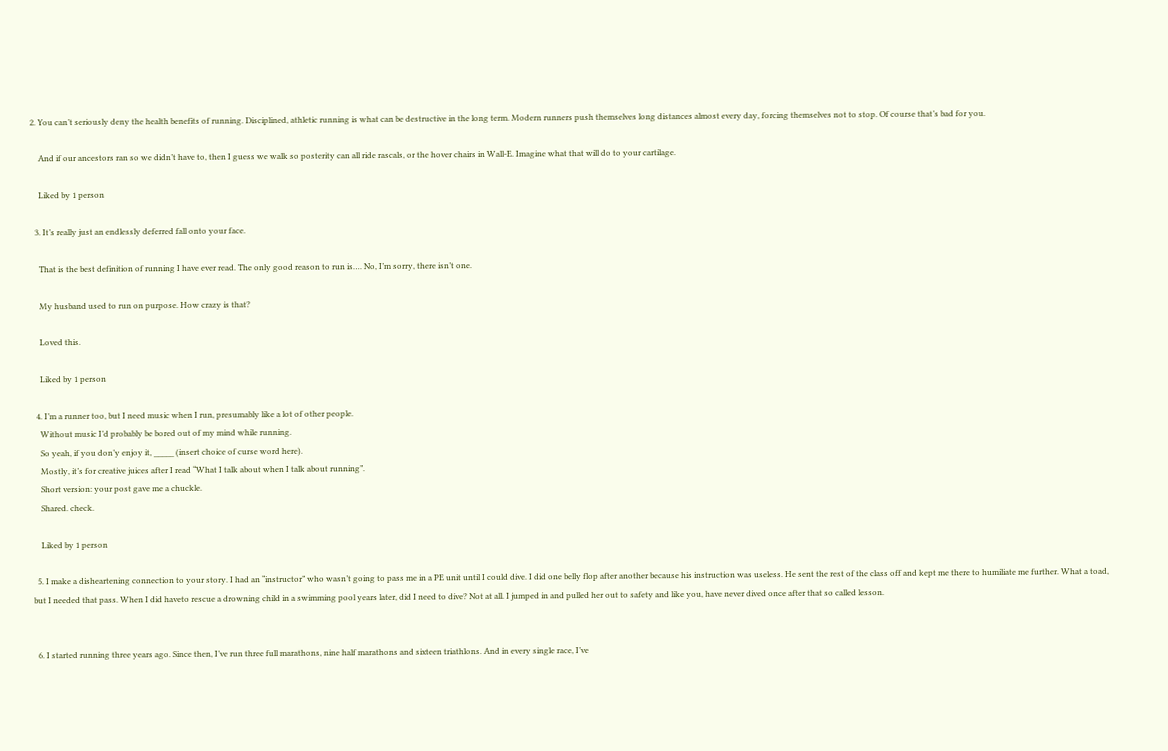2. You can’t seriously deny the health benefits of running. Disciplined, athletic running is what can be destructive in the long term. Modern runners push themselves long distances almost every day, forcing themselves not to stop. Of course that’s bad for you.

    And if our ancestors ran so we didn’t have to, then I guess we walk so posterity can all ride rascals, or the hover chairs in Wall-E. Imagine what that will do to your cartilage.

    Liked by 1 person

  3. It’s really just an endlessly deferred fall onto your face.

    That is the best definition of running I have ever read. The only good reason to run is…. No, I’m sorry, there isn’t one.

    My husband used to run on purpose. How crazy is that?

    Loved this.

    Liked by 1 person

  4. I’m a runner too, but I need music when I run, presumably like a lot of other people.
    Without music I’d probably be bored out of my mind while running.
    So yeah, if you don’y enjoy it, _____ (insert choice of curse word here).
    Mostly, it’s for creative juices after I read “What I talk about when I talk about running”.
    Short version: your post gave me a chuckle.
    Shared. check.

    Liked by 1 person

  5. I make a disheartening connection to your story. I had an “instructor” who wasn’t going to pass me in a PE unit until I could dive. I did one belly flop after another because his instruction was useless. He sent the rest of the class off and kept me there to humiliate me further. What a toad, but I needed that pass. When I did haveto rescue a drowning child in a swimming pool years later, did I need to dive? Not at all. I jumped in and pulled her out to safety and like you, have never dived once after that so called lesson.


  6. I started running three years ago. Since then, I’ve run three full marathons, nine half marathons and sixteen triathlons. And in every single race, I’ve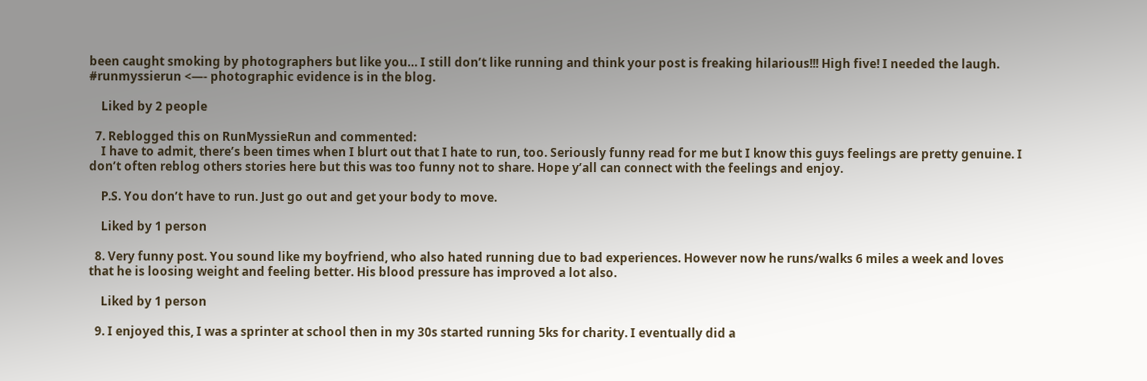been caught smoking by photographers but like you… I still don’t like running and think your post is freaking hilarious!!! High five! I needed the laugh. #runmyssierun <—- photographic evidence is in the blog.

    Liked by 2 people

  7. Reblogged this on RunMyssieRun and commented:
    I have to admit, there’s been times when I blurt out that I hate to run, too. Seriously funny read for me but I know this guys feelings are pretty genuine. I don’t often reblog others stories here but this was too funny not to share. Hope y’all can connect with the feelings and enjoy.

    P.S. You don’t have to run. Just go out and get your body to move.

    Liked by 1 person

  8. Very funny post. You sound like my boyfriend, who also hated running due to bad experiences. However now he runs/walks 6 miles a week and loves that he is loosing weight and feeling better. His blood pressure has improved a lot also.

    Liked by 1 person

  9. I enjoyed this, I was a sprinter at school then in my 30s started running 5ks for charity. I eventually did a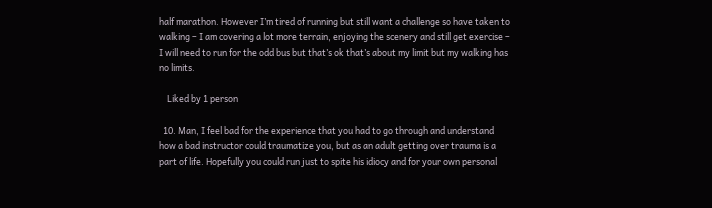half marathon. However I’m tired of running but still want a challenge so have taken to walking – I am covering a lot more terrain, enjoying the scenery and still get exercise – I will need to run for the odd bus but that’s ok that’s about my limit but my walking has no limits.

    Liked by 1 person

  10. Man, I feel bad for the experience that you had to go through and understand how a bad instructor could traumatize you, but as an adult getting over trauma is a part of life. Hopefully you could run just to spite his idiocy and for your own personal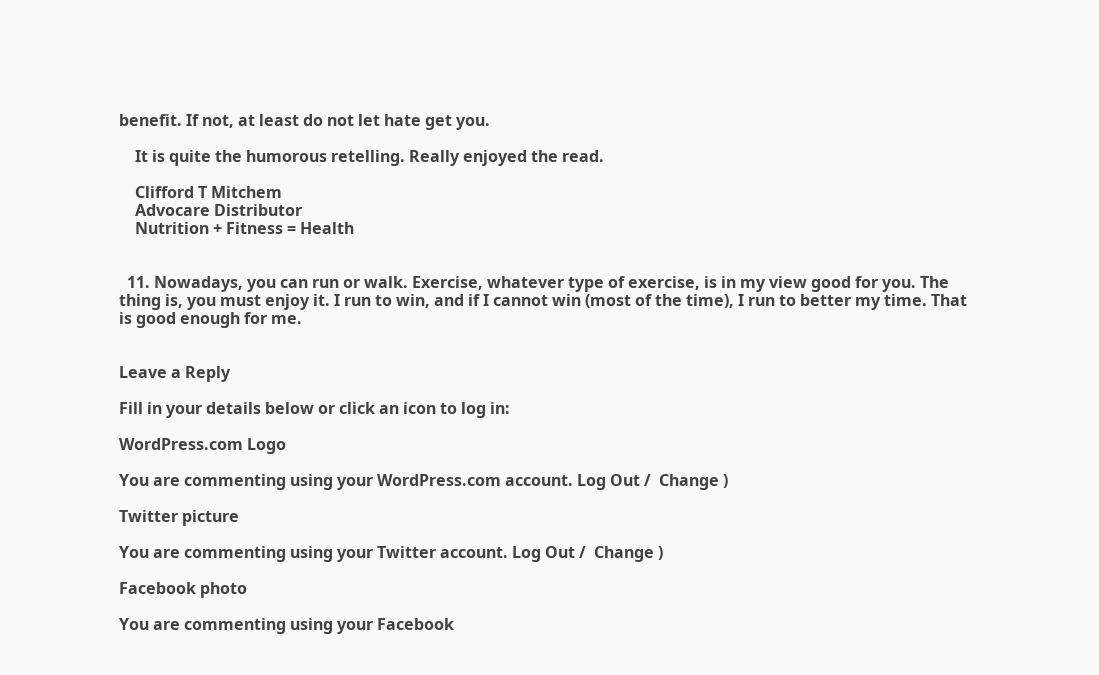benefit. If not, at least do not let hate get you.

    It is quite the humorous retelling. Really enjoyed the read.

    Clifford T Mitchem
    Advocare Distributor
    Nutrition + Fitness = Health


  11. Nowadays, you can run or walk. Exercise, whatever type of exercise, is in my view good for you. The thing is, you must enjoy it. I run to win, and if I cannot win (most of the time), I run to better my time. That is good enough for me.


Leave a Reply

Fill in your details below or click an icon to log in:

WordPress.com Logo

You are commenting using your WordPress.com account. Log Out /  Change )

Twitter picture

You are commenting using your Twitter account. Log Out /  Change )

Facebook photo

You are commenting using your Facebook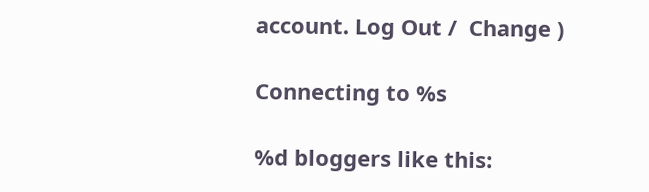account. Log Out /  Change )

Connecting to %s

%d bloggers like this: